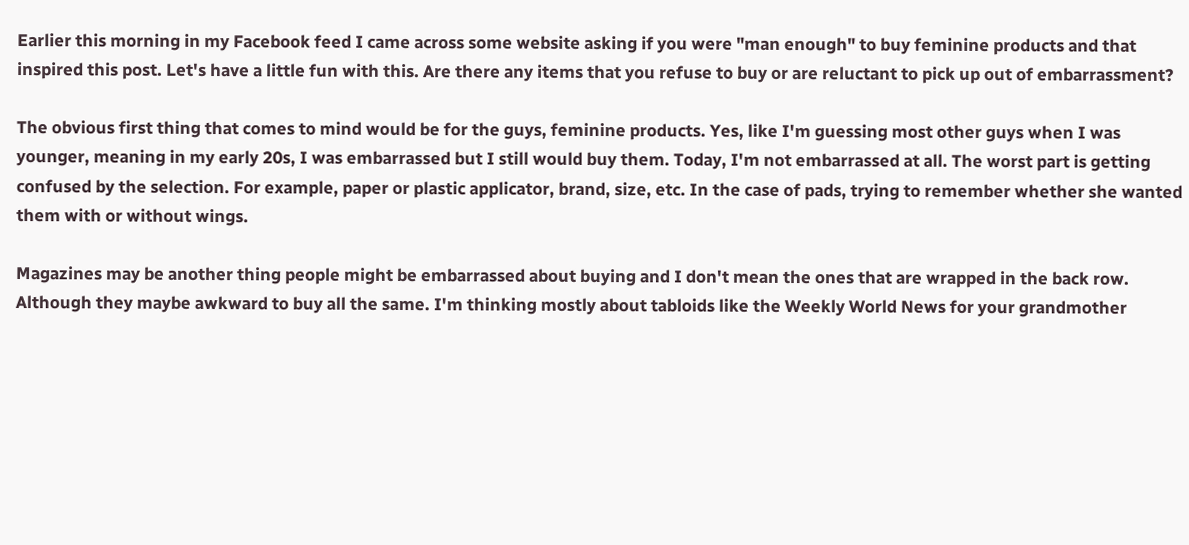Earlier this morning in my Facebook feed I came across some website asking if you were "man enough" to buy feminine products and that inspired this post. Let's have a little fun with this. Are there any items that you refuse to buy or are reluctant to pick up out of embarrassment?

The obvious first thing that comes to mind would be for the guys, feminine products. Yes, like I'm guessing most other guys when I was younger, meaning in my early 20s, I was embarrassed but I still would buy them. Today, I'm not embarrassed at all. The worst part is getting confused by the selection. For example, paper or plastic applicator, brand, size, etc. In the case of pads, trying to remember whether she wanted them with or without wings.

Magazines may be another thing people might be embarrassed about buying and I don't mean the ones that are wrapped in the back row. Although they maybe awkward to buy all the same. I'm thinking mostly about tabloids like the Weekly World News for your grandmother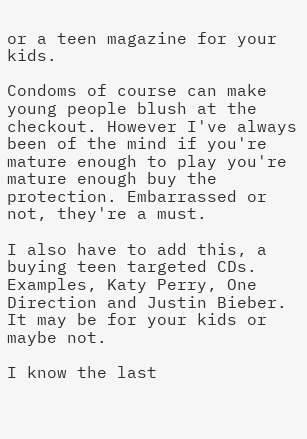or a teen magazine for your kids.

Condoms of course can make young people blush at the checkout. However I've always been of the mind if you're mature enough to play you're mature enough buy the protection. Embarrassed or not, they're a must.

I also have to add this, a buying teen targeted CDs.  Examples, Katy Perry, One Direction and Justin Bieber. It may be for your kids or maybe not.

I know the last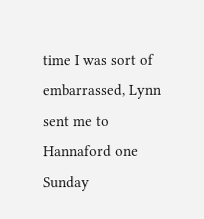time I was sort of embarrassed, Lynn sent me to Hannaford one Sunday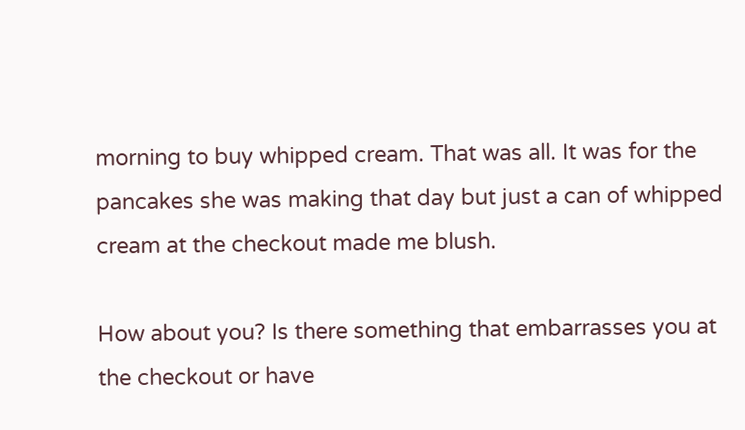morning to buy whipped cream. That was all. It was for the pancakes she was making that day but just a can of whipped cream at the checkout made me blush.

How about you? Is there something that embarrasses you at the checkout or have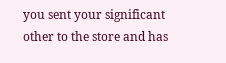you sent your significant other to the store and has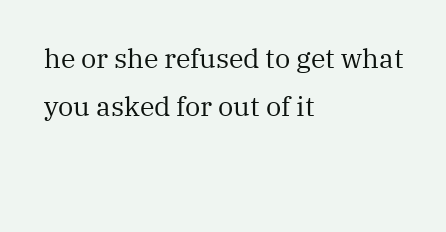he or she refused to get what you asked for out of it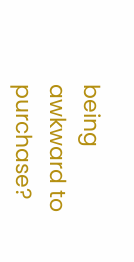being awkward to purchase?